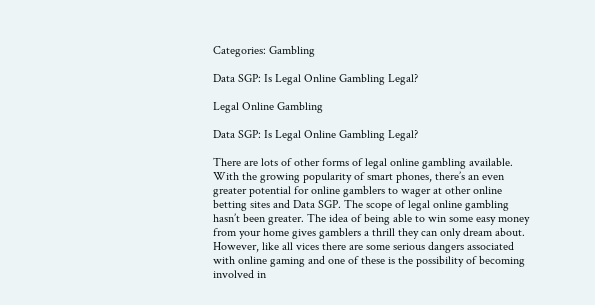Categories: Gambling

Data SGP: Is Legal Online Gambling Legal?

Legal Online Gambling

Data SGP: Is Legal Online Gambling Legal?

There are lots of other forms of legal online gambling available. With the growing popularity of smart phones, there’s an even greater potential for online gamblers to wager at other online betting sites and Data SGP. The scope of legal online gambling hasn’t been greater. The idea of being able to win some easy money from your home gives gamblers a thrill they can only dream about. However, like all vices there are some serious dangers associated with online gaming and one of these is the possibility of becoming involved in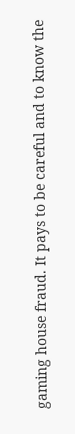gaming house fraud. It pays to be careful and to know the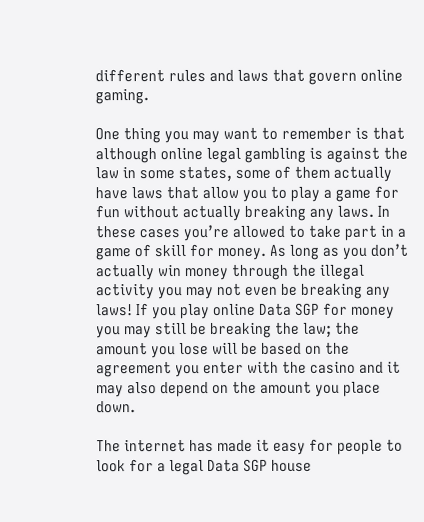different rules and laws that govern online gaming.

One thing you may want to remember is that although online legal gambling is against the law in some states, some of them actually have laws that allow you to play a game for fun without actually breaking any laws. In these cases you’re allowed to take part in a game of skill for money. As long as you don’t actually win money through the illegal activity you may not even be breaking any laws! If you play online Data SGP for money you may still be breaking the law; the amount you lose will be based on the agreement you enter with the casino and it may also depend on the amount you place down.

The internet has made it easy for people to look for a legal Data SGP house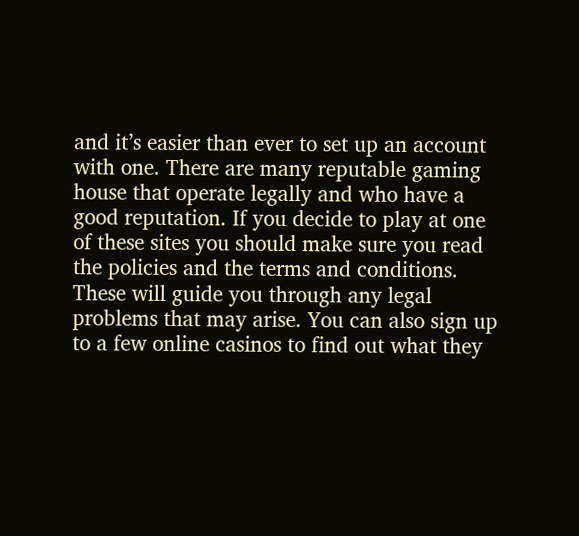and it’s easier than ever to set up an account with one. There are many reputable gaming house that operate legally and who have a good reputation. If you decide to play at one of these sites you should make sure you read the policies and the terms and conditions. These will guide you through any legal problems that may arise. You can also sign up to a few online casinos to find out what they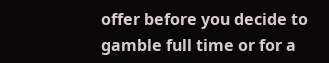offer before you decide to gamble full time or for a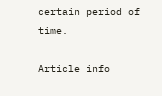certain period of time.

Article info